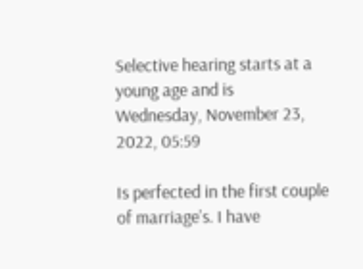Selective hearing starts at a young age and is
Wednesday, November 23, 2022, 05:59

Is perfected in the first couple of marriage’s. I have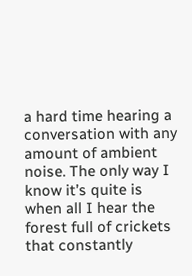a hard time hearing a conversation with any amount of ambient noise. The only way I know it’s quite is when all I hear the forest full of crickets that constantly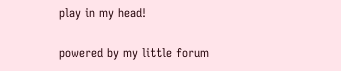play in my head!

powered by my little forum